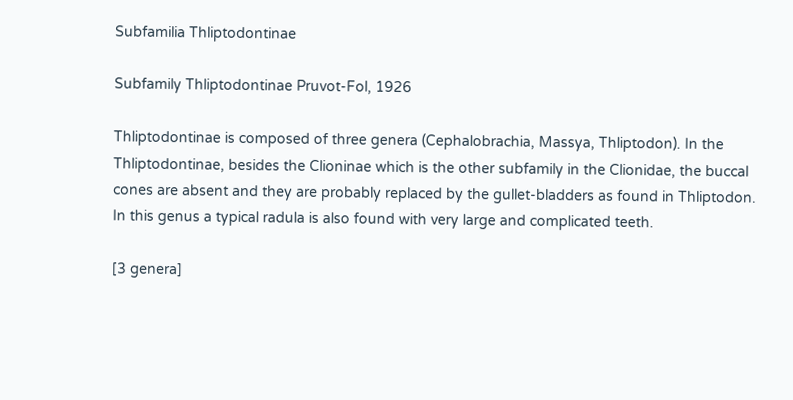Subfamilia Thliptodontinae

Subfamily Thliptodontinae Pruvot-Fol, 1926

Thliptodontinae is composed of three genera (Cephalobrachia, Massya, Thliptodon). In the Thliptodontinae, besides the Clioninae which is the other subfamily in the Clionidae, the buccal cones are absent and they are probably replaced by the gullet-bladders as found in Thliptodon. In this genus a typical radula is also found with very large and complicated teeth.

[3 genera]